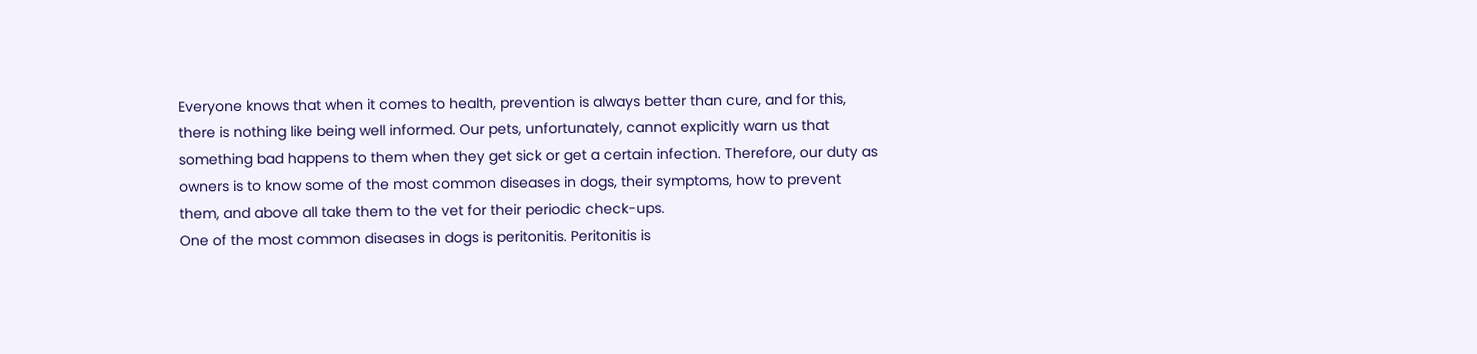Everyone knows that when it comes to health, prevention is always better than cure, and for this, there is nothing like being well informed. Our pets, unfortunately, cannot explicitly warn us that something bad happens to them when they get sick or get a certain infection. Therefore, our duty as owners is to know some of the most common diseases in dogs, their symptoms, how to prevent them, and above all take them to the vet for their periodic check-ups.
One of the most common diseases in dogs is peritonitis. Peritonitis is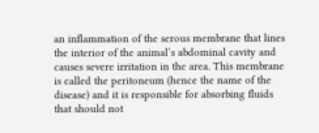an inflammation of the serous membrane that lines the interior of the animal’s abdominal cavity and causes severe irritation in the area. This membrane is called the peritoneum (hence the name of the disease) and it is responsible for absorbing fluids that should not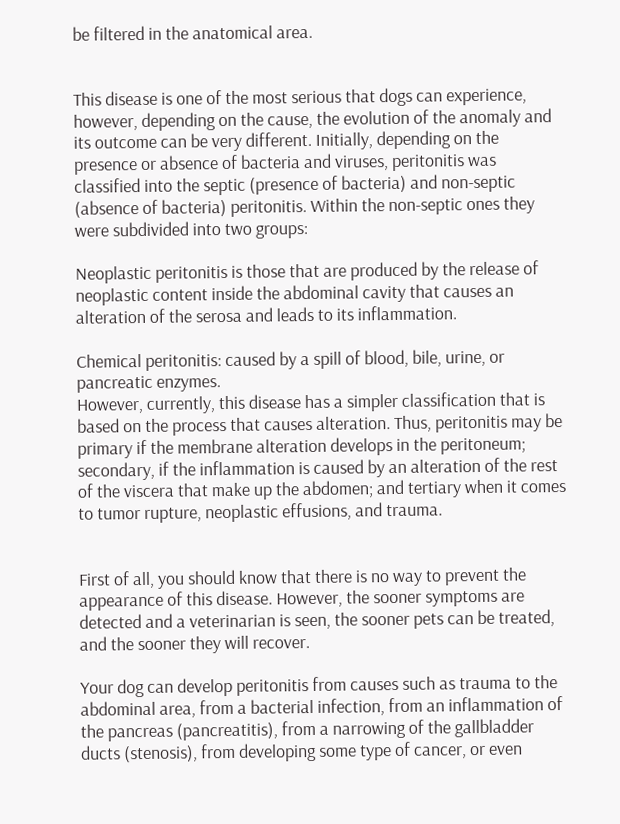be filtered in the anatomical area.


This disease is one of the most serious that dogs can experience, however, depending on the cause, the evolution of the anomaly and its outcome can be very different. Initially, depending on the presence or absence of bacteria and viruses, peritonitis was classified into the septic (presence of bacteria) and non-septic (absence of bacteria) peritonitis. Within the non-septic ones they were subdivided into two groups:

Neoplastic peritonitis is those that are produced by the release of neoplastic content inside the abdominal cavity that causes an alteration of the serosa and leads to its inflammation.

Chemical peritonitis: caused by a spill of blood, bile, urine, or pancreatic enzymes.
However, currently, this disease has a simpler classification that is based on the process that causes alteration. Thus, peritonitis may be primary if the membrane alteration develops in the peritoneum; secondary, if the inflammation is caused by an alteration of the rest of the viscera that make up the abdomen; and tertiary when it comes to tumor rupture, neoplastic effusions, and trauma.


First of all, you should know that there is no way to prevent the appearance of this disease. However, the sooner symptoms are detected and a veterinarian is seen, the sooner pets can be treated, and the sooner they will recover.

Your dog can develop peritonitis from causes such as trauma to the abdominal area, from a bacterial infection, from an inflammation of the pancreas (pancreatitis), from a narrowing of the gallbladder ducts (stenosis), from developing some type of cancer, or even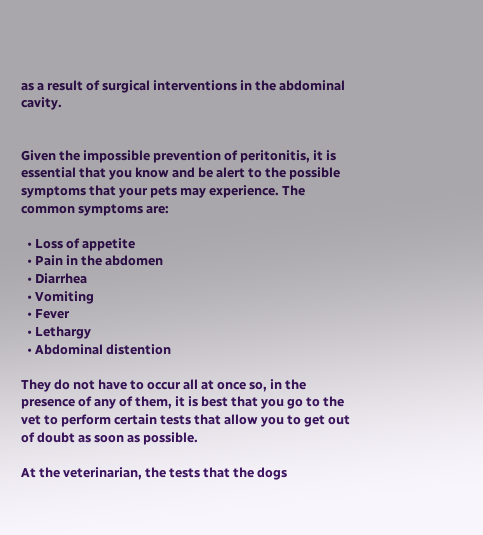as a result of surgical interventions in the abdominal cavity.


Given the impossible prevention of peritonitis, it is essential that you know and be alert to the possible symptoms that your pets may experience. The common symptoms are:

  • Loss of appetite
  • Pain in the abdomen
  • Diarrhea
  • Vomiting
  • Fever
  • Lethargy
  • Abdominal distention

They do not have to occur all at once so, in the presence of any of them, it is best that you go to the vet to perform certain tests that allow you to get out of doubt as soon as possible.

At the veterinarian, the tests that the dogs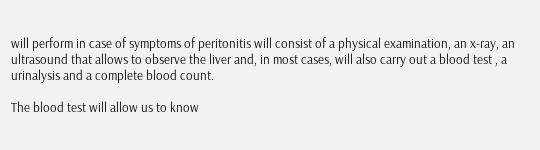will perform in case of symptoms of peritonitis will consist of a physical examination, an x-ray, an ultrasound that allows to observe the liver and, in most cases, will also carry out a blood test , a urinalysis and a complete blood count.

The blood test will allow us to know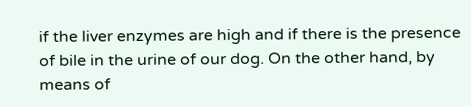if the liver enzymes are high and if there is the presence of bile in the urine of our dog. On the other hand, by means of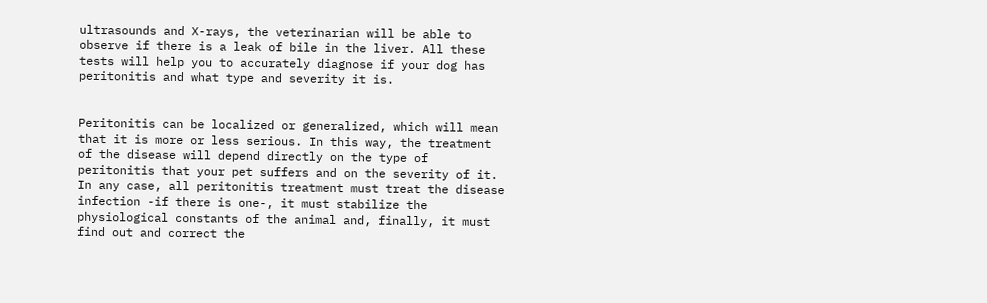ultrasounds and X-rays, the veterinarian will be able to observe if there is a leak of bile in the liver. All these tests will help you to accurately diagnose if your dog has peritonitis and what type and severity it is.


Peritonitis can be localized or generalized, which will mean that it is more or less serious. In this way, the treatment of the disease will depend directly on the type of peritonitis that your pet suffers and on the severity of it. In any case, all peritonitis treatment must treat the disease infection -if there is one-, it must stabilize the physiological constants of the animal and, finally, it must find out and correct the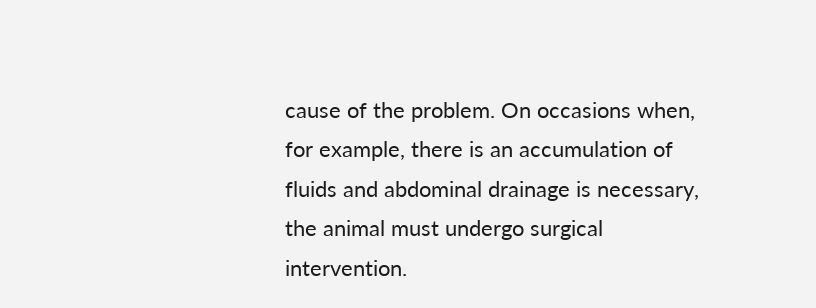cause of the problem. On occasions when, for example, there is an accumulation of fluids and abdominal drainage is necessary, the animal must undergo surgical intervention.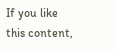If you like this content,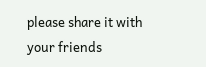please share it with your friends